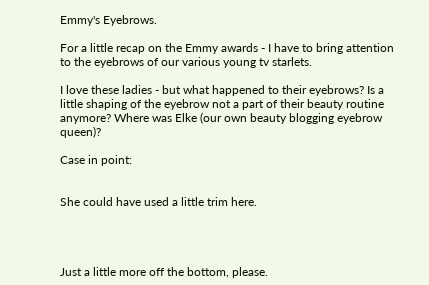Emmy's Eyebrows.

For a little recap on the Emmy awards - I have to bring attention to the eyebrows of our various young tv starlets.

I love these ladies - but what happened to their eyebrows? Is a little shaping of the eyebrow not a part of their beauty routine anymore? Where was Elke (our own beauty blogging eyebrow queen)?

Case in point:


She could have used a little trim here.




Just a little more off the bottom, please.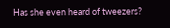Has she even heard of tweezers?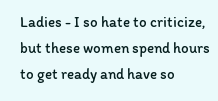Ladies - I so hate to criticize, but these women spend hours to get ready and have so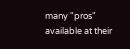many "pros" available at their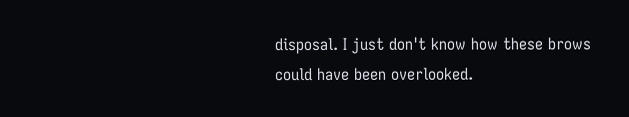disposal. I just don't know how these brows could have been overlooked.